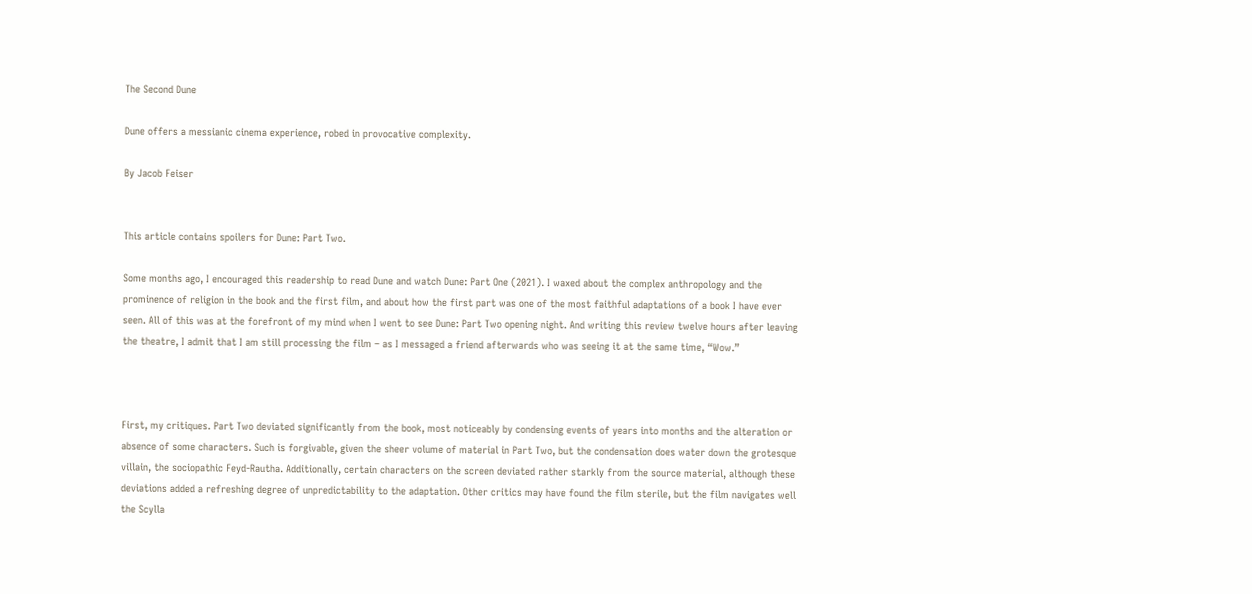The Second Dune

Dune offers a messianic cinema experience, robed in provocative complexity.

By Jacob Feiser


This article contains spoilers for Dune: Part Two.

Some months ago, I encouraged this readership to read Dune and watch Dune: Part One (2021). I waxed about the complex anthropology and the prominence of religion in the book and the first film, and about how the first part was one of the most faithful adaptations of a book I have ever seen. All of this was at the forefront of my mind when I went to see Dune: Part Two opening night. And writing this review twelve hours after leaving the theatre, I admit that I am still processing the film – as I messaged a friend afterwards who was seeing it at the same time, “Wow.”



First, my critiques. Part Two deviated significantly from the book, most noticeably by condensing events of years into months and the alteration or absence of some characters. Such is forgivable, given the sheer volume of material in Part Two, but the condensation does water down the grotesque villain, the sociopathic Feyd-Rautha. Additionally, certain characters on the screen deviated rather starkly from the source material, although these deviations added a refreshing degree of unpredictability to the adaptation. Other critics may have found the film sterile, but the film navigates well the Scylla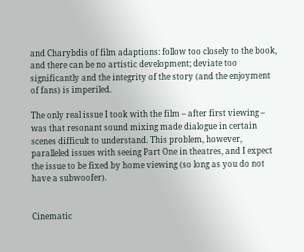and Charybdis of film adaptions: follow too closely to the book, and there can be no artistic development; deviate too significantly and the integrity of the story (and the enjoyment of fans) is imperiled.

The only real issue I took with the film – after first viewing – was that resonant sound mixing made dialogue in certain scenes difficult to understand. This problem, however, paralleled issues with seeing Part One in theatres, and I expect the issue to be fixed by home viewing (so long as you do not have a subwoofer).


Cinematic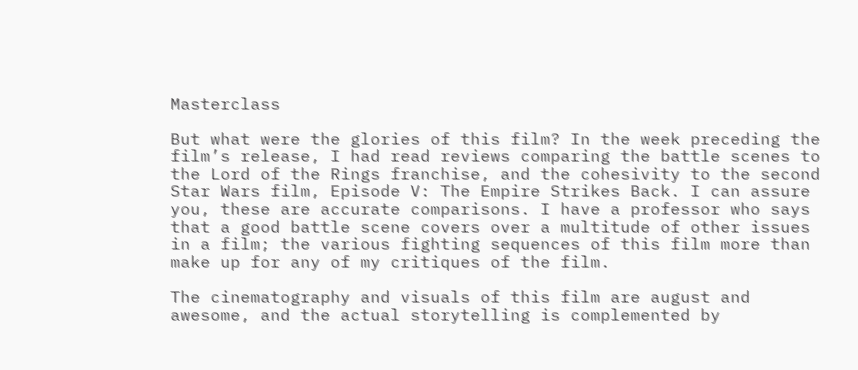Masterclass

But what were the glories of this film? In the week preceding the film’s release, I had read reviews comparing the battle scenes to the Lord of the Rings franchise, and the cohesivity to the second Star Wars film, Episode V: The Empire Strikes Back. I can assure you, these are accurate comparisons. I have a professor who says that a good battle scene covers over a multitude of other issues in a film; the various fighting sequences of this film more than make up for any of my critiques of the film.

The cinematography and visuals of this film are august and awesome, and the actual storytelling is complemented by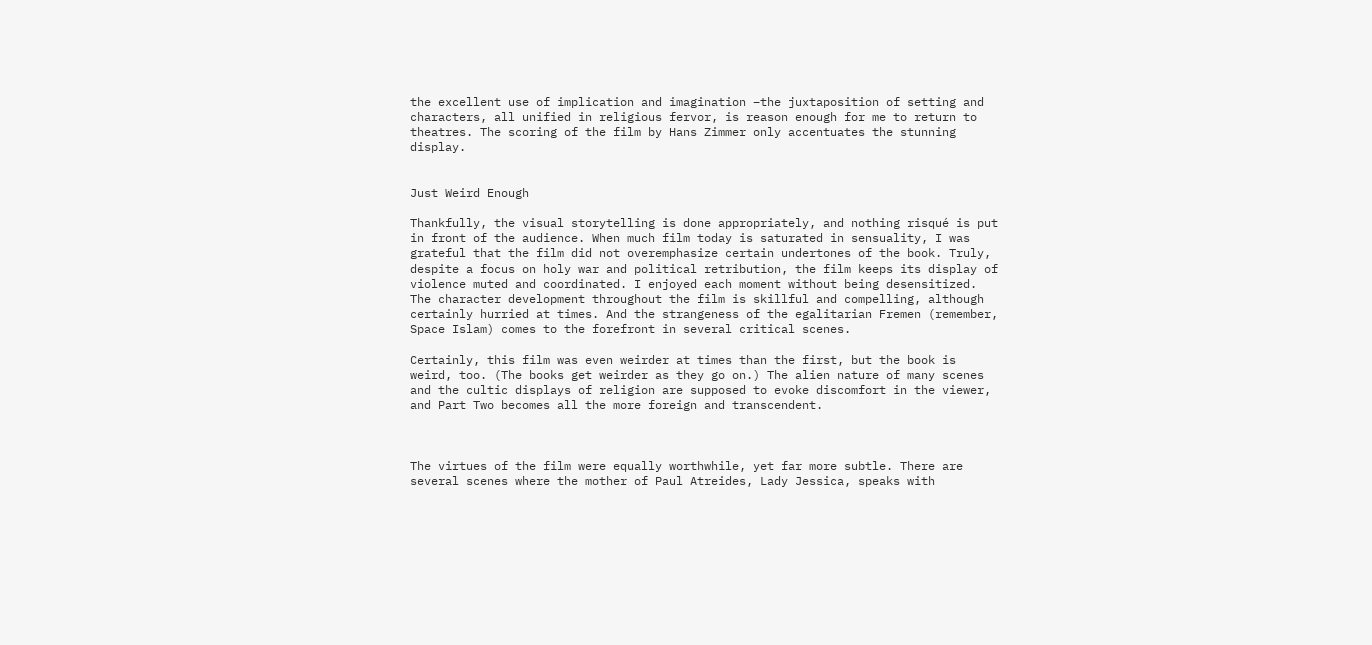the excellent use of implication and imagination –the juxtaposition of setting and characters, all unified in religious fervor, is reason enough for me to return to theatres. The scoring of the film by Hans Zimmer only accentuates the stunning display.


Just Weird Enough

Thankfully, the visual storytelling is done appropriately, and nothing risqué is put in front of the audience. When much film today is saturated in sensuality, I was grateful that the film did not overemphasize certain undertones of the book. Truly, despite a focus on holy war and political retribution, the film keeps its display of violence muted and coordinated. I enjoyed each moment without being desensitized. The character development throughout the film is skillful and compelling, although certainly hurried at times. And the strangeness of the egalitarian Fremen (remember, Space Islam) comes to the forefront in several critical scenes.

Certainly, this film was even weirder at times than the first, but the book is weird, too. (The books get weirder as they go on.) The alien nature of many scenes and the cultic displays of religion are supposed to evoke discomfort in the viewer, and Part Two becomes all the more foreign and transcendent.



The virtues of the film were equally worthwhile, yet far more subtle. There are several scenes where the mother of Paul Atreides, Lady Jessica, speaks with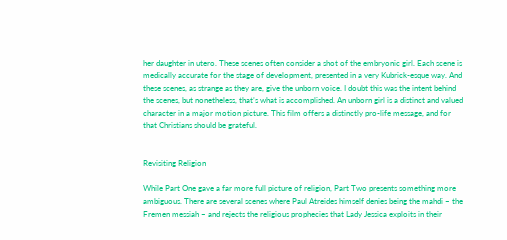her daughter in utero. These scenes often consider a shot of the embryonic girl. Each scene is medically accurate for the stage of development, presented in a very Kubrick-esque way. And these scenes, as strange as they are, give the unborn voice. I doubt this was the intent behind the scenes, but nonetheless, that’s what is accomplished. An unborn girl is a distinct and valued character in a major motion picture. This film offers a distinctly pro-life message, and for that Christians should be grateful.


Revisiting Religion

While Part One gave a far more full picture of religion, Part Two presents something more ambiguous. There are several scenes where Paul Atreides himself denies being the mahdi – the Fremen messiah – and rejects the religious prophecies that Lady Jessica exploits in their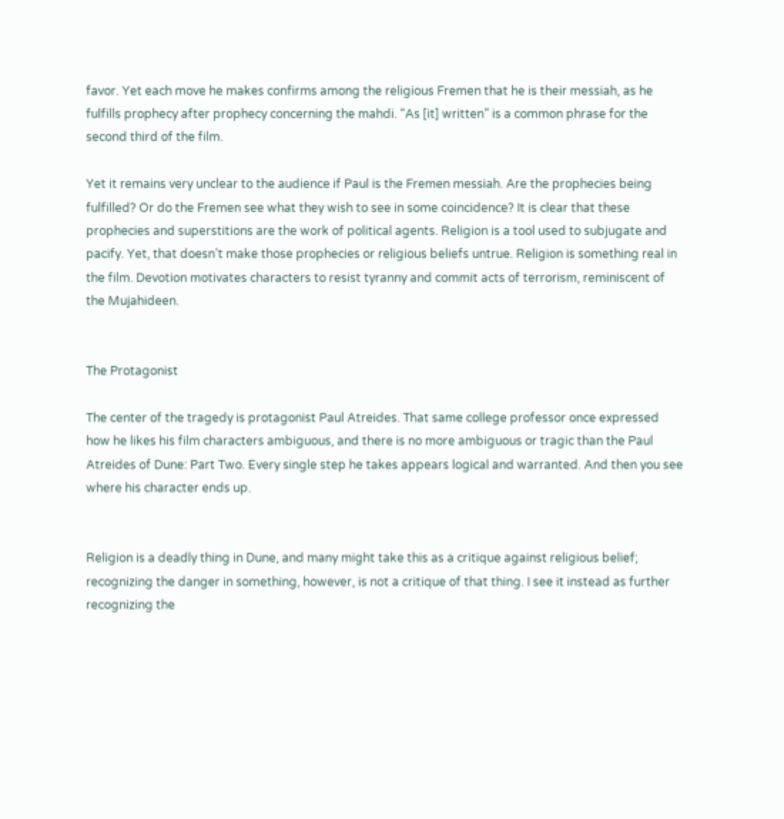favor. Yet each move he makes confirms among the religious Fremen that he is their messiah, as he fulfills prophecy after prophecy concerning the mahdi. “As [it] written” is a common phrase for the second third of the film.

Yet it remains very unclear to the audience if Paul is the Fremen messiah. Are the prophecies being fulfilled? Or do the Fremen see what they wish to see in some coincidence? It is clear that these prophecies and superstitions are the work of political agents. Religion is a tool used to subjugate and pacify. Yet, that doesn’t make those prophecies or religious beliefs untrue. Religion is something real in the film. Devotion motivates characters to resist tyranny and commit acts of terrorism, reminiscent of the Mujahideen.


The Protagonist

The center of the tragedy is protagonist Paul Atreides. That same college professor once expressed how he likes his film characters ambiguous, and there is no more ambiguous or tragic than the Paul Atreides of Dune: Part Two. Every single step he takes appears logical and warranted. And then you see where his character ends up.


Religion is a deadly thing in Dune, and many might take this as a critique against religious belief; recognizing the danger in something, however, is not a critique of that thing. I see it instead as further recognizing the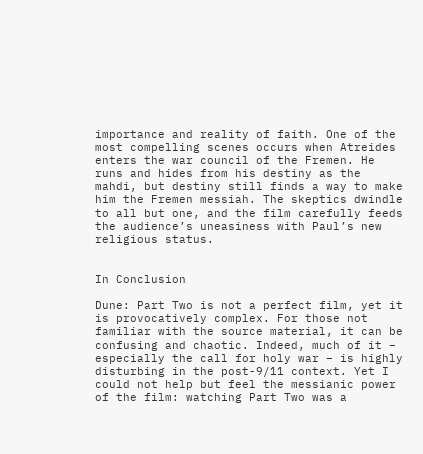importance and reality of faith. One of the most compelling scenes occurs when Atreides enters the war council of the Fremen. He runs and hides from his destiny as the mahdi, but destiny still finds a way to make him the Fremen messiah. The skeptics dwindle to all but one, and the film carefully feeds the audience’s uneasiness with Paul’s new religious status.


In Conclusion

Dune: Part Two is not a perfect film, yet it is provocatively complex. For those not familiar with the source material, it can be confusing and chaotic. Indeed, much of it – especially the call for holy war – is highly disturbing in the post-9/11 context. Yet I could not help but feel the messianic power of the film: watching Part Two was a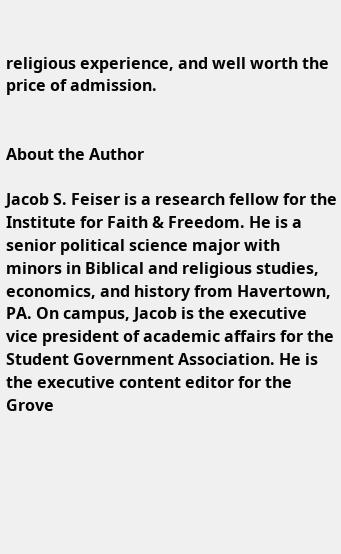religious experience, and well worth the price of admission.


About the Author

Jacob S. Feiser is a research fellow for the Institute for Faith & Freedom. He is a senior political science major with minors in Biblical and religious studies, economics, and history from Havertown, PA. On campus, Jacob is the executive vice president of academic affairs for the Student Government Association. He is the executive content editor for the Grove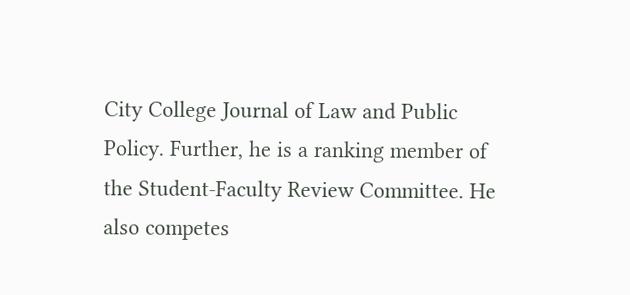City College Journal of Law and Public Policy. Further, he is a ranking member of the Student-Faculty Review Committee. He also competes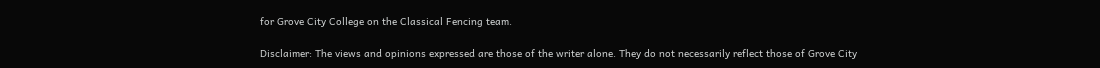for Grove City College on the Classical Fencing team.

Disclaimer: The views and opinions expressed are those of the writer alone. They do not necessarily reflect those of Grove City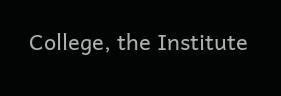College, the Institute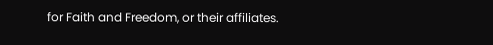for Faith and Freedom, or their affiliates.